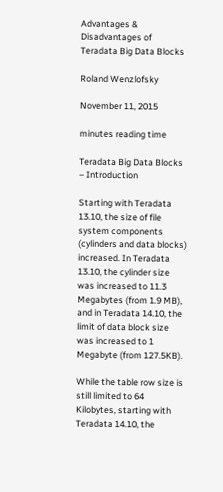Advantages & Disadvantages of Teradata Big Data Blocks

Roland Wenzlofsky

November 11, 2015

minutes reading time

Teradata Big Data Blocks – Introduction

Starting with Teradata 13.10, the size of file system components (cylinders and data blocks) increased. In Teradata 13.10, the cylinder size was increased to 11.3 Megabytes (from 1.9 MB), and in Teradata 14.10, the limit of data block size was increased to 1 Megabyte (from 127.5KB).

While the table row size is still limited to 64 Kilobytes, starting with Teradata 14.10, the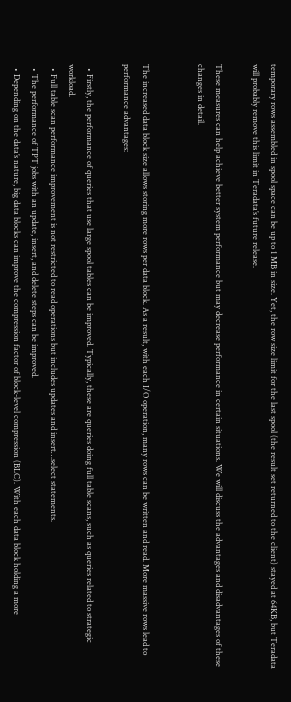temporary rows assembled in spool space can be up to 1 MB in size. Yet, the row size limit for the last spool (the result set returned to the client) stayed at 64KB, but Teradata will probably remove this limit in Teradata’s future release.

These measures can help achieve better system performance but may decrease performance in certain situations. We will discuss the advantages and disadvantages of these changes in detail.


The increased data block size allows storing more rows per data block. As a result, with each I/O operation, many rows can be written and read. More massive rows lead to performance advantages:

  • Firstly, the performance of queries that use large spool tables can be improved. Typically, these are queries doing full table scans, such as queries related to strategic workload.
  • Full table scan performance improvement is not restricted to read operations but includes updates and insert…select statements.
  • The performance of TPT jobs with an update, insert, and delete steps can be improved.
  • Depending on the data’s nature, big data blocks can improve the compression factor of block-level compression (BLC). With each data block holding a more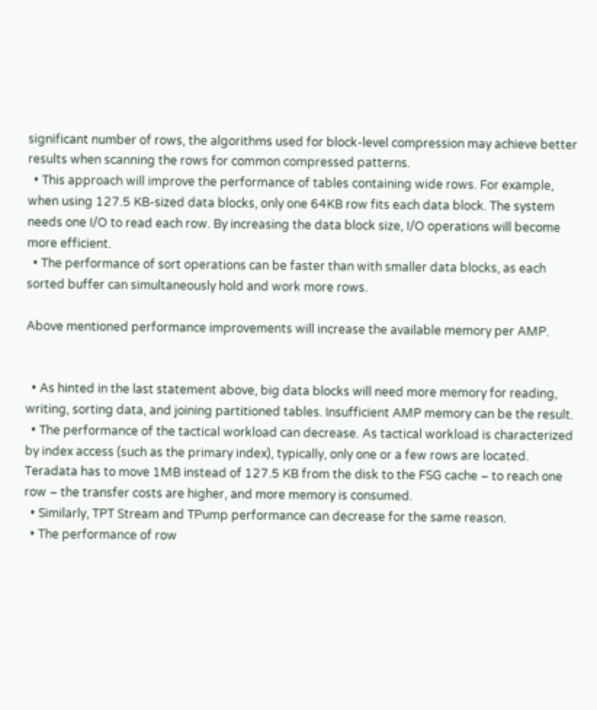significant number of rows, the algorithms used for block-level compression may achieve better results when scanning the rows for common compressed patterns.
  • This approach will improve the performance of tables containing wide rows. For example, when using 127.5 KB-sized data blocks, only one 64KB row fits each data block. The system needs one I/O to read each row. By increasing the data block size, I/O operations will become more efficient.
  • The performance of sort operations can be faster than with smaller data blocks, as each sorted buffer can simultaneously hold and work more rows.

Above mentioned performance improvements will increase the available memory per AMP.


  • As hinted in the last statement above, big data blocks will need more memory for reading, writing, sorting data, and joining partitioned tables. Insufficient AMP memory can be the result.
  • The performance of the tactical workload can decrease. As tactical workload is characterized by index access (such as the primary index), typically, only one or a few rows are located. Teradata has to move 1MB instead of 127.5 KB from the disk to the FSG cache – to reach one row – the transfer costs are higher, and more memory is consumed.
  • Similarly, TPT Stream and TPump performance can decrease for the same reason.
  • The performance of row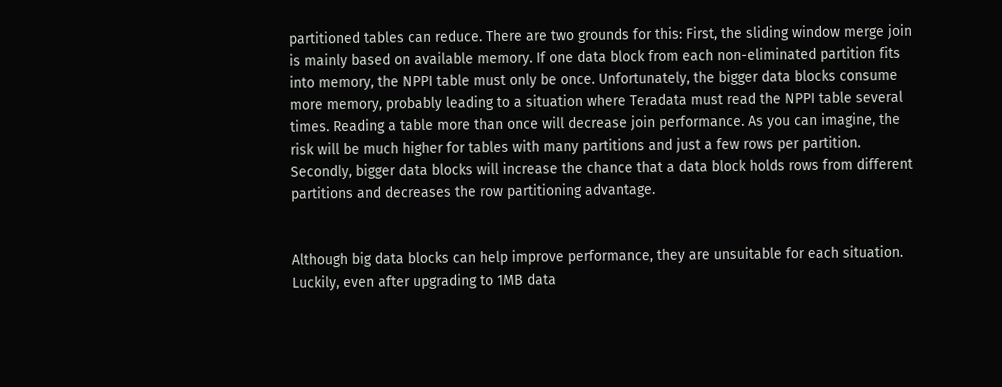partitioned tables can reduce. There are two grounds for this: First, the sliding window merge join is mainly based on available memory. If one data block from each non-eliminated partition fits into memory, the NPPI table must only be once. Unfortunately, the bigger data blocks consume more memory, probably leading to a situation where Teradata must read the NPPI table several times. Reading a table more than once will decrease join performance. As you can imagine, the risk will be much higher for tables with many partitions and just a few rows per partition. Secondly, bigger data blocks will increase the chance that a data block holds rows from different partitions and decreases the row partitioning advantage.


Although big data blocks can help improve performance, they are unsuitable for each situation. Luckily, even after upgrading to 1MB data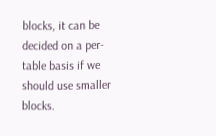blocks, it can be decided on a per-table basis if we should use smaller blocks.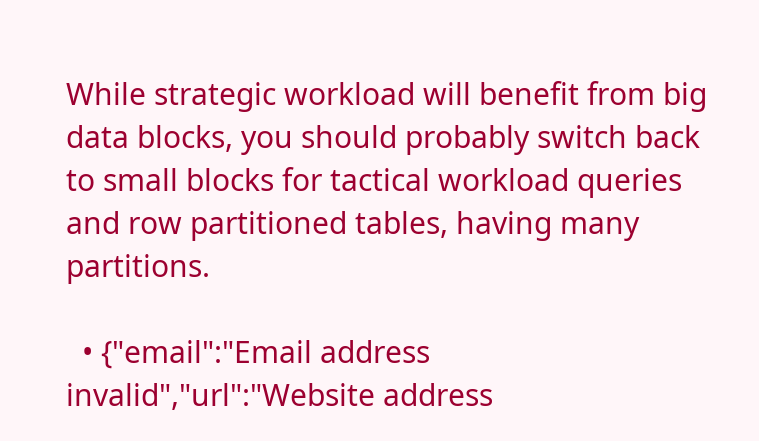While strategic workload will benefit from big data blocks, you should probably switch back to small blocks for tactical workload queries and row partitioned tables, having many partitions.

  • {"email":"Email address invalid","url":"Website address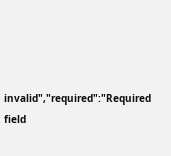invalid","required":"Required field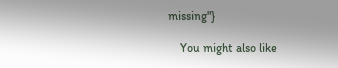missing"}

    You might also like